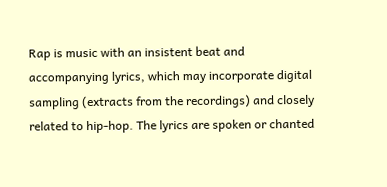Rap is music with an insistent beat and accompanying lyrics, which may incorporate digital sampling (extracts from the recordings) and closely related to hip-hop. The lyrics are spoken or chanted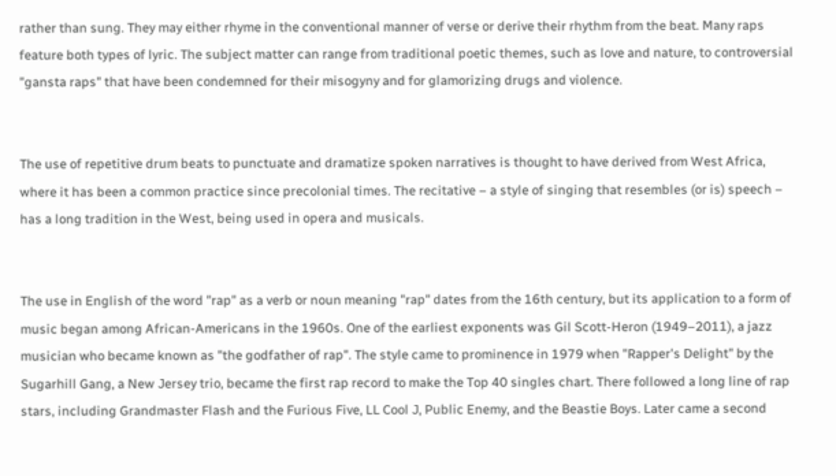rather than sung. They may either rhyme in the conventional manner of verse or derive their rhythm from the beat. Many raps feature both types of lyric. The subject matter can range from traditional poetic themes, such as love and nature, to controversial "gansta raps" that have been condemned for their misogyny and for glamorizing drugs and violence.


The use of repetitive drum beats to punctuate and dramatize spoken narratives is thought to have derived from West Africa, where it has been a common practice since precolonial times. The recitative – a style of singing that resembles (or is) speech – has a long tradition in the West, being used in opera and musicals.


The use in English of the word "rap" as a verb or noun meaning "rap" dates from the 16th century, but its application to a form of music began among African-Americans in the 1960s. One of the earliest exponents was Gil Scott-Heron (1949–2011), a jazz musician who became known as "the godfather of rap". The style came to prominence in 1979 when "Rapper's Delight" by the Sugarhill Gang, a New Jersey trio, became the first rap record to make the Top 40 singles chart. There followed a long line of rap stars, including Grandmaster Flash and the Furious Five, LL Cool J, Public Enemy, and the Beastie Boys. Later came a second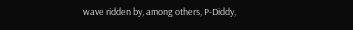wave ridden by, among others, P-Diddy,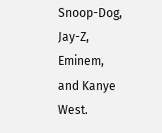Snoop-Dog, Jay-Z, Eminem, and Kanye West.